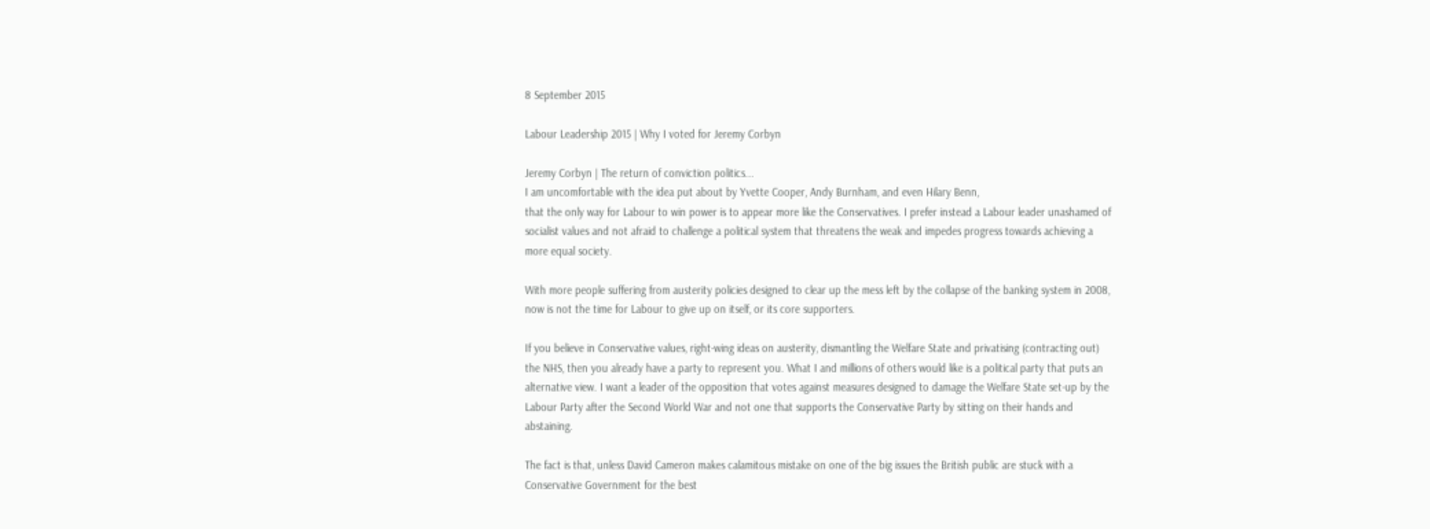8 September 2015

Labour Leadership 2015 | Why I voted for Jeremy Corbyn

Jeremy Corbyn | The return of conviction politics...
I am uncomfortable with the idea put about by Yvette Cooper, Andy Burnham, and even Hilary Benn,
that the only way for Labour to win power is to appear more like the Conservatives. I prefer instead a Labour leader unashamed of socialist values and not afraid to challenge a political system that threatens the weak and impedes progress towards achieving a more equal society.

With more people suffering from austerity policies designed to clear up the mess left by the collapse of the banking system in 2008, now is not the time for Labour to give up on itself, or its core supporters.

If you believe in Conservative values, right-wing ideas on austerity, dismantling the Welfare State and privatising (contracting out) the NHS, then you already have a party to represent you. What I and millions of others would like is a political party that puts an alternative view. I want a leader of the opposition that votes against measures designed to damage the Welfare State set-up by the Labour Party after the Second World War and not one that supports the Conservative Party by sitting on their hands and abstaining.

The fact is that, unless David Cameron makes calamitous mistake on one of the big issues the British public are stuck with a Conservative Government for the best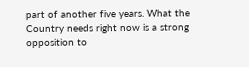part of another five years. What the Country needs right now is a strong opposition to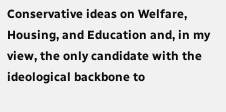Conservative ideas on Welfare, Housing, and Education and, in my view, the only candidate with the ideological backbone to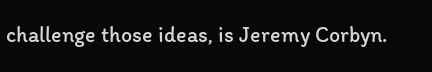challenge those ideas, is Jeremy Corbyn.